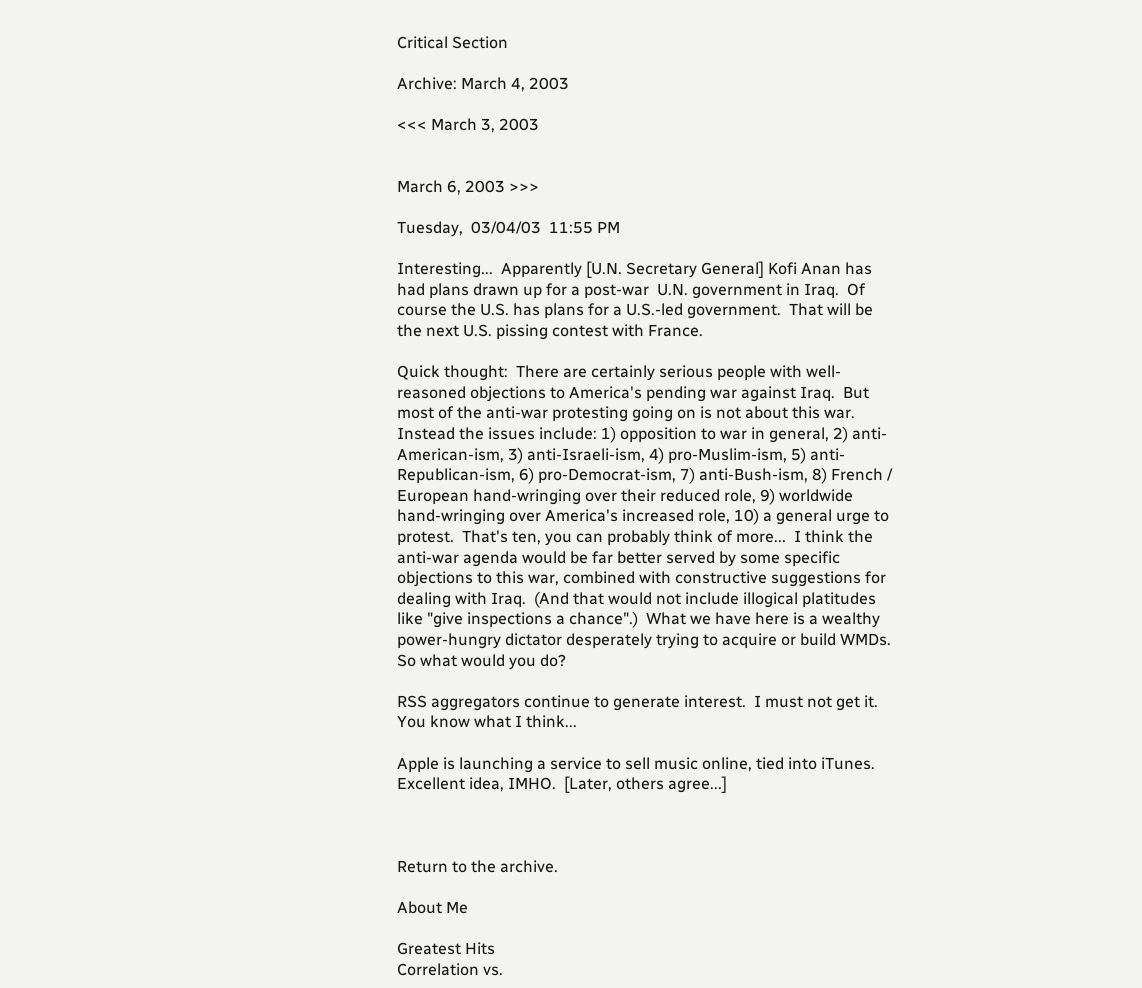Critical Section

Archive: March 4, 2003

<<< March 3, 2003


March 6, 2003 >>>

Tuesday,  03/04/03  11:55 PM

Interesting...  Apparently [U.N. Secretary General] Kofi Anan has had plans drawn up for a post-war  U.N. government in Iraq.  Of course the U.S. has plans for a U.S.-led government.  That will be the next U.S. pissing contest with France.

Quick thought:  There are certainly serious people with well-reasoned objections to America's pending war against Iraq.  But most of the anti-war protesting going on is not about this war.  Instead the issues include: 1) opposition to war in general, 2) anti-American-ism, 3) anti-Israeli-ism, 4) pro-Muslim-ism, 5) anti-Republican-ism, 6) pro-Democrat-ism, 7) anti-Bush-ism, 8) French / European hand-wringing over their reduced role, 9) worldwide hand-wringing over America's increased role, 10) a general urge to protest.  That's ten, you can probably think of more...  I think the anti-war agenda would be far better served by some specific objections to this war, combined with constructive suggestions for dealing with Iraq.  (And that would not include illogical platitudes like "give inspections a chance".)  What we have here is a wealthy power-hungry dictator desperately trying to acquire or build WMDs.  So what would you do?

RSS aggregators continue to generate interest.  I must not get it.  You know what I think...

Apple is launching a service to sell music online, tied into iTunes.  Excellent idea, IMHO.  [Later, others agree...]



Return to the archive.

About Me

Greatest Hits
Correlation vs.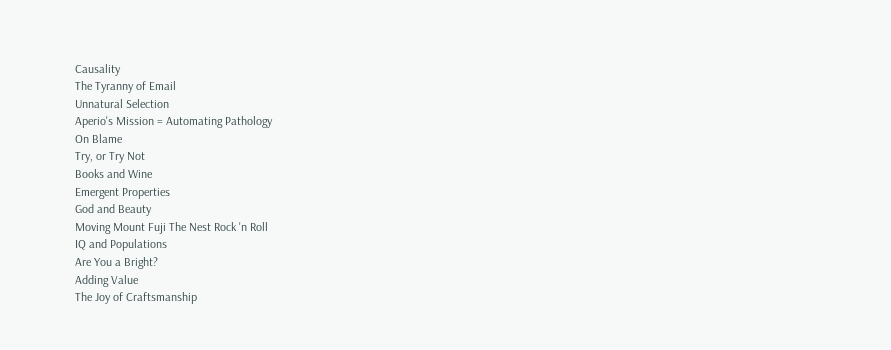Causality
The Tyranny of Email
Unnatural Selection
Aperio's Mission = Automating Pathology
On Blame
Try, or Try Not
Books and Wine
Emergent Properties
God and Beauty
Moving Mount Fuji The Nest Rock 'n Roll
IQ and Populations
Are You a Bright?
Adding Value
The Joy of Craftsmanship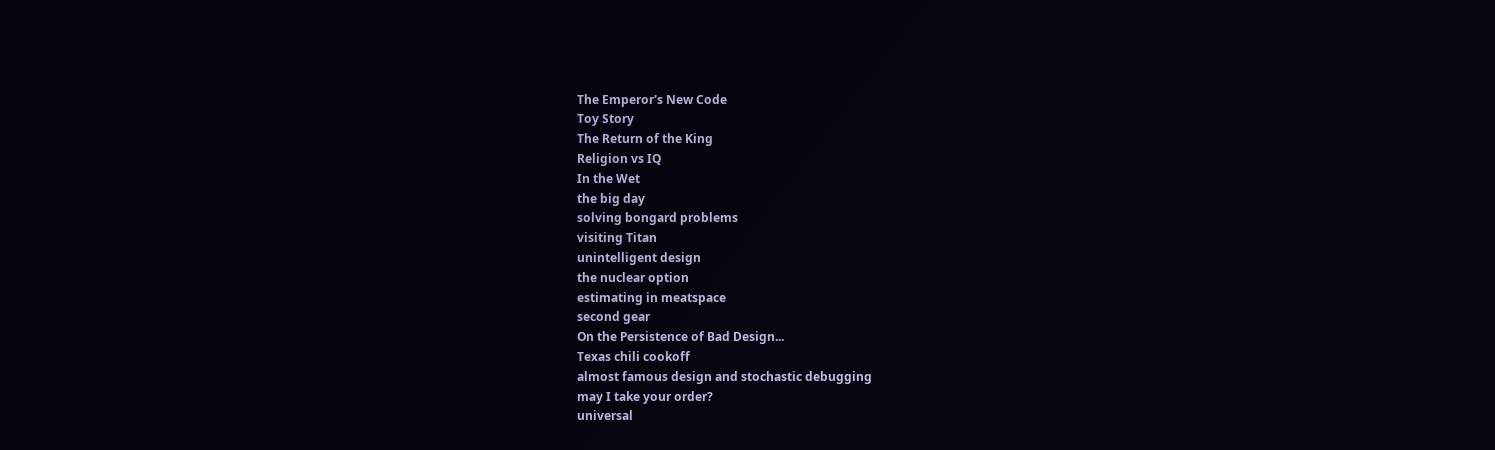The Emperor's New Code
Toy Story
The Return of the King
Religion vs IQ
In the Wet
the big day
solving bongard problems
visiting Titan
unintelligent design
the nuclear option
estimating in meatspace
second gear
On the Persistence of Bad Design...
Texas chili cookoff
almost famous design and stochastic debugging
may I take your order?
universal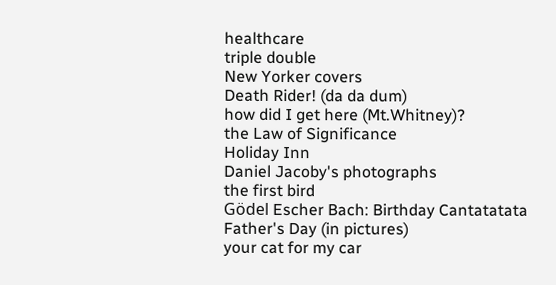healthcare
triple double
New Yorker covers
Death Rider! (da da dum)
how did I get here (Mt.Whitney)?
the Law of Significance
Holiday Inn
Daniel Jacoby's photographs
the first bird
Gödel Escher Bach: Birthday Cantatatata
Father's Day (in pictures)
your cat for my car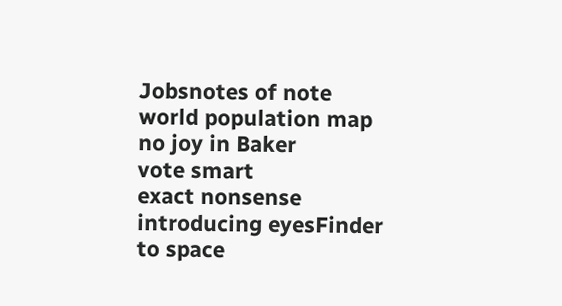Jobsnotes of note
world population map
no joy in Baker
vote smart
exact nonsense
introducing eyesFinder
to space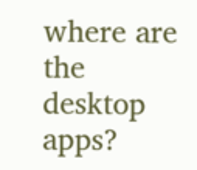where are the desktop apps?